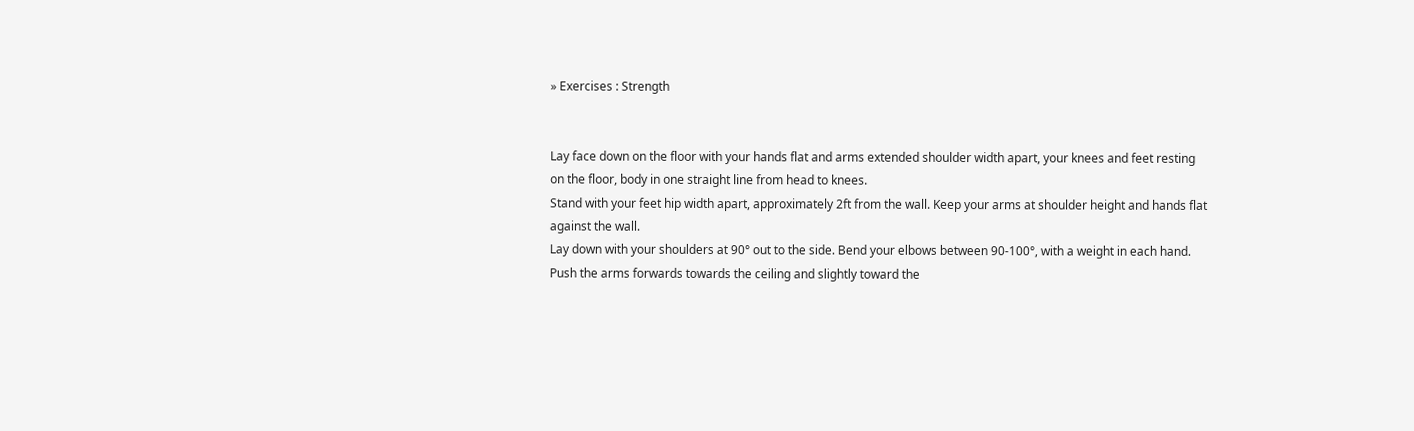» Exercises : Strength


Lay face down on the floor with your hands flat and arms extended shoulder width apart, your knees and feet resting on the floor, body in one straight line from head to knees.
Stand with your feet hip width apart, approximately 2ft from the wall. Keep your arms at shoulder height and hands flat against the wall.
Lay down with your shoulders at 90° out to the side. Bend your elbows between 90-100°, with a weight in each hand. Push the arms forwards towards the ceiling and slightly toward the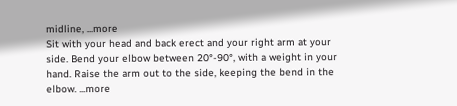midline, ...more
Sit with your head and back erect and your right arm at your side. Bend your elbow between 20°-90°, with a weight in your hand. Raise the arm out to the side, keeping the bend in the elbow. ...more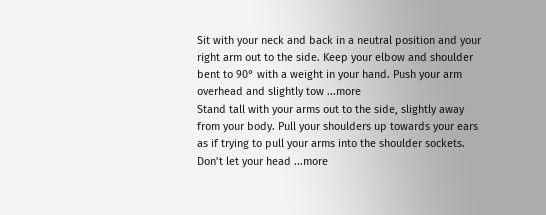Sit with your neck and back in a neutral position and your right arm out to the side. Keep your elbow and shoulder bent to 90° with a weight in your hand. Push your arm overhead and slightly tow ...more
Stand tall with your arms out to the side, slightly away from your body. Pull your shoulders up towards your ears as if trying to pull your arms into the shoulder sockets. Don’t let your head ...more